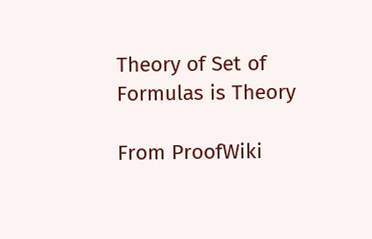Theory of Set of Formulas is Theory

From ProofWiki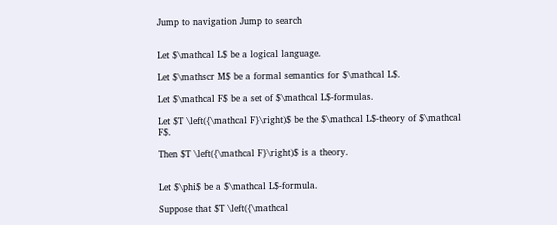Jump to navigation Jump to search


Let $\mathcal L$ be a logical language.

Let $\mathscr M$ be a formal semantics for $\mathcal L$.

Let $\mathcal F$ be a set of $\mathcal L$-formulas.

Let $T \left({\mathcal F}\right)$ be the $\mathcal L$-theory of $\mathcal F$.

Then $T \left({\mathcal F}\right)$ is a theory.


Let $\phi$ be a $\mathcal L$-formula.

Suppose that $T \left({\mathcal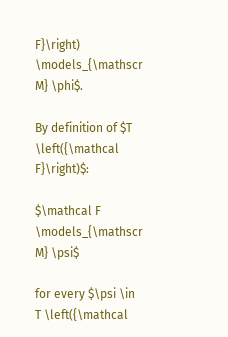F}\right) \models_{\mathscr M} \phi$.

By definition of $T \left({\mathcal F}\right)$:

$\mathcal F \models_{\mathscr M} \psi$

for every $\psi \in T \left({\mathcal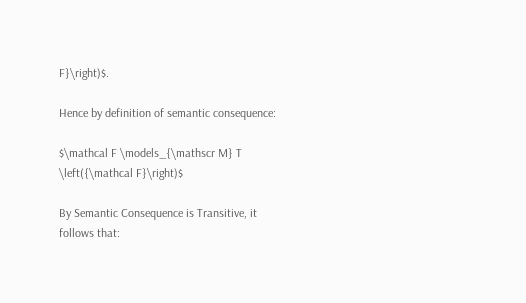F}\right)$.

Hence by definition of semantic consequence:

$\mathcal F \models_{\mathscr M} T \left({\mathcal F}\right)$

By Semantic Consequence is Transitive, it follows that: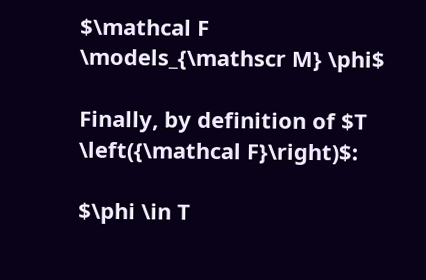$\mathcal F \models_{\mathscr M} \phi$

Finally, by definition of $T \left({\mathcal F}\right)$:

$\phi \in T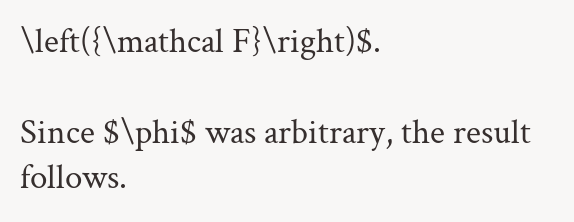\left({\mathcal F}\right)$.

Since $\phi$ was arbitrary, the result follows.